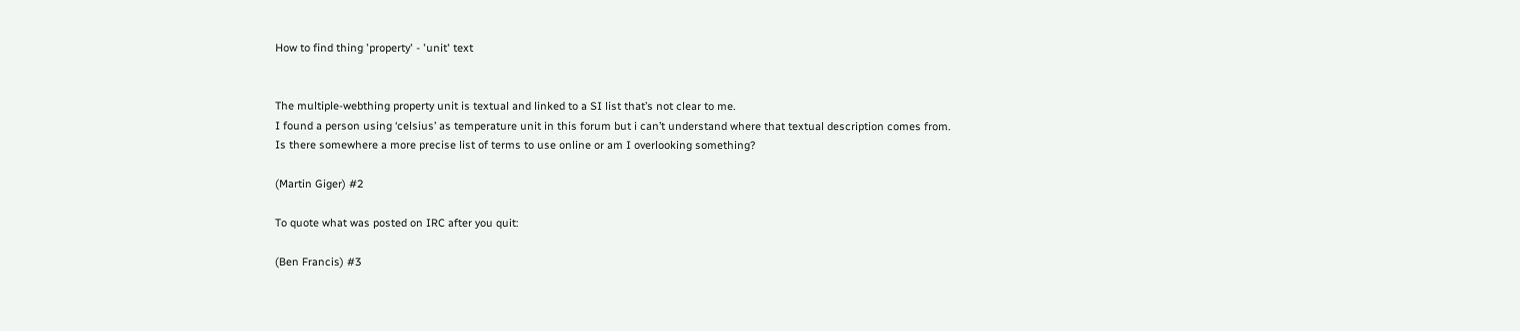How to find thing 'property' - 'unit' text


The multiple-webthing property unit is textual and linked to a SI list that’s not clear to me.
I found a person using ‘celsius’ as temperature unit in this forum but i can’t understand where that textual description comes from.
Is there somewhere a more precise list of terms to use online or am I overlooking something?

(Martin Giger) #2

To quote what was posted on IRC after you quit:

(Ben Francis) #3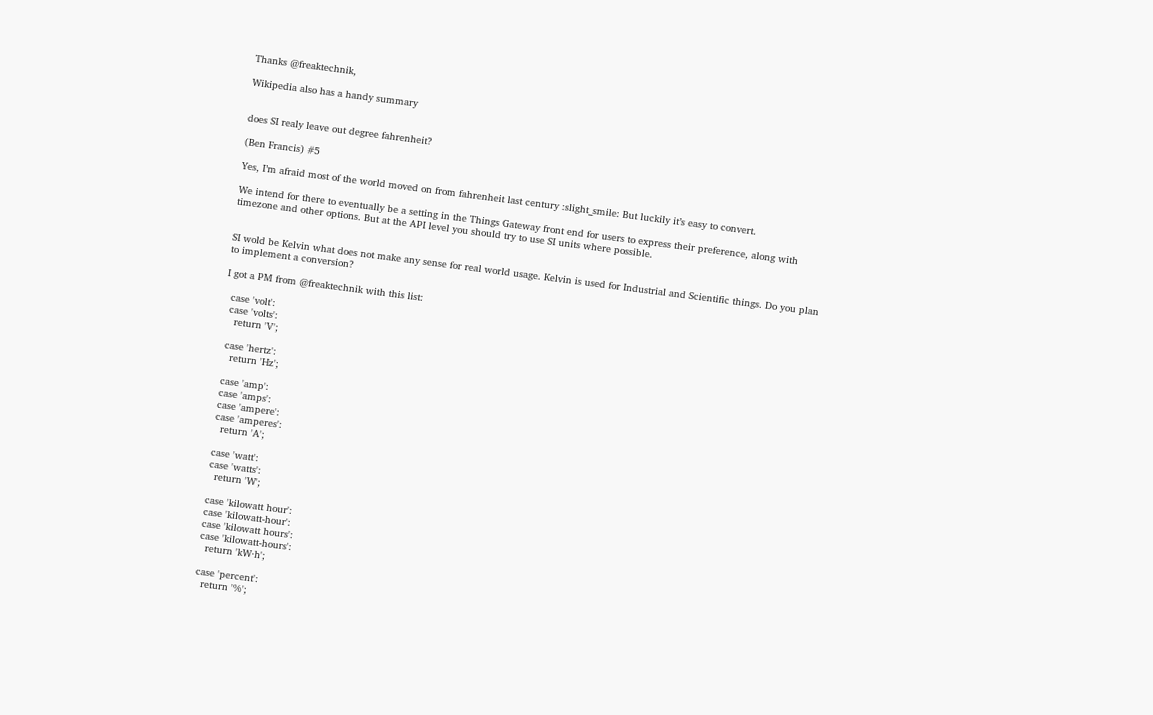Thanks @freaktechnik,

Wikipedia also has a handy summary


does SI realy leave out degree fahrenheit?

(Ben Francis) #5

Yes, I’m afraid most of the world moved on from fahrenheit last century :slight_smile: But luckily it’s easy to convert.

We intend for there to eventually be a setting in the Things Gateway front end for users to express their preference, along with timezone and other options. But at the API level you should try to use SI units where possible.


SI wold be Kelvin what does not make any sense for real world usage. Kelvin is used for Industrial and Scientific things. Do you plan to implement a conversion?

I got a PM from @freaktechnik with this list:

  case 'volt':
  case 'volts':
    return 'V';

  case 'hertz':
    return 'Hz';

  case 'amp':
  case 'amps':
  case 'ampere':
  case 'amperes':
    return 'A';

  case 'watt':
  case 'watts':
    return 'W';

  case 'kilowatt hour':
  case 'kilowatt-hour':
  case 'kilowatt hours':
  case 'kilowatt-hours':
    return 'kW⋅h';

  case 'percent':
    return '%';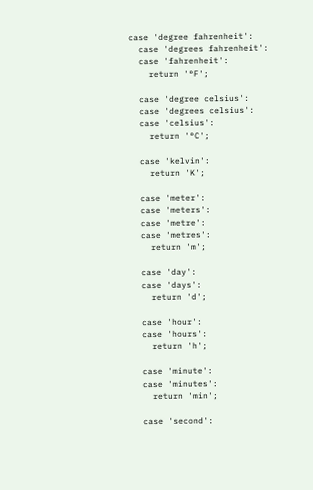case 'degree fahrenheit':
  case 'degrees fahrenheit':
  case 'fahrenheit':
    return '°F';

  case 'degree celsius':
  case 'degrees celsius':
  case 'celsius':
    return '°C';

  case 'kelvin':
    return 'K';

  case 'meter':
  case 'meters':
  case 'metre':
  case 'metres':
    return 'm';

  case 'day':
  case 'days':
    return 'd';

  case 'hour':
  case 'hours':
    return 'h';

  case 'minute':
  case 'minutes':
    return 'min';

  case 'second':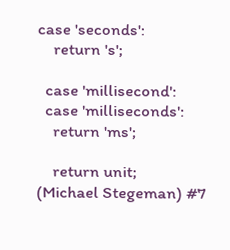case 'seconds':
    return 's';

  case 'millisecond':
  case 'milliseconds':
    return 'ms';

    return unit;
(Michael Stegeman) #7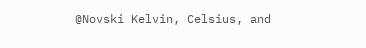@Novski Kelvin, Celsius, and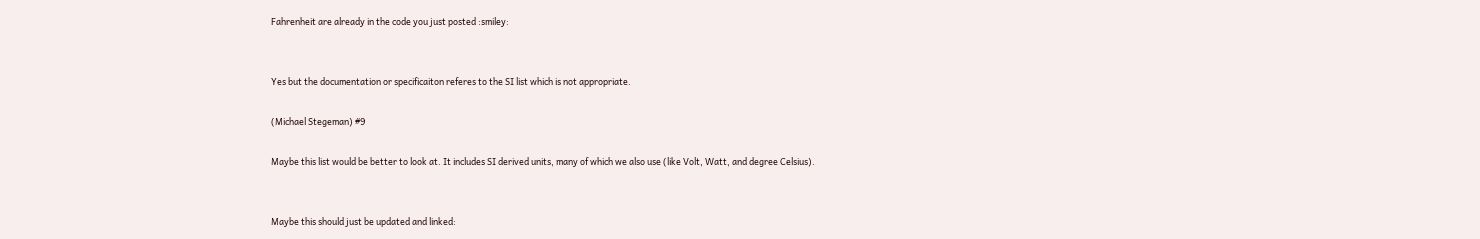Fahrenheit are already in the code you just posted :smiley:


Yes but the documentation or specificaiton referes to the SI list which is not appropriate.

(Michael Stegeman) #9

Maybe this list would be better to look at. It includes SI derived units, many of which we also use (like Volt, Watt, and degree Celsius).


Maybe this should just be updated and linked: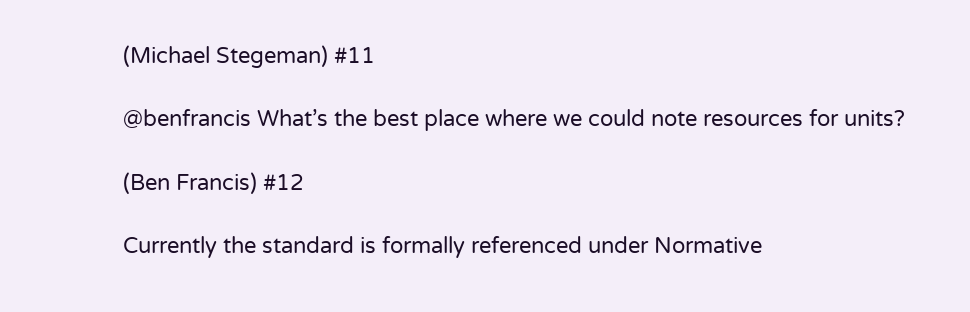(Michael Stegeman) #11

@benfrancis What’s the best place where we could note resources for units?

(Ben Francis) #12

Currently the standard is formally referenced under Normative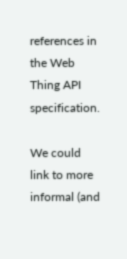references in the Web Thing API specification.

We could link to more informal (and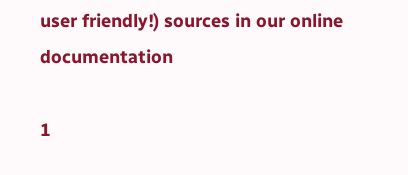user friendly!) sources in our online documentation

1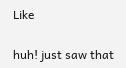Like

huh! just saw that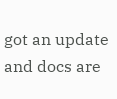got an update and docs are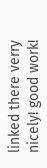linked there verry nicely! good work!